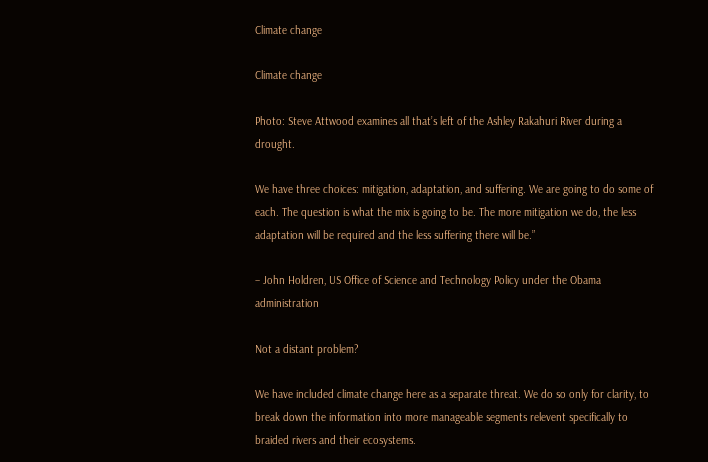Climate change

Climate change

Photo: Steve Attwood examines all that’s left of the Ashley Rakahuri River during a drought.

We have three choices: mitigation, adaptation, and suffering. We are going to do some of each. The question is what the mix is going to be. The more mitigation we do, the less adaptation will be required and the less suffering there will be.”

– John Holdren, US Office of Science and Technology Policy under the Obama administration

Not a distant problem?

We have included climate change here as a separate threat. We do so only for clarity, to break down the information into more manageable segments relevent specifically to braided rivers and their ecosystems.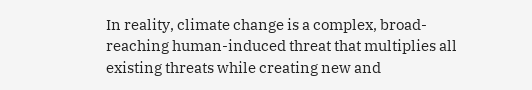In reality, climate change is a complex, broad-reaching human-induced threat that multiplies all existing threats while creating new and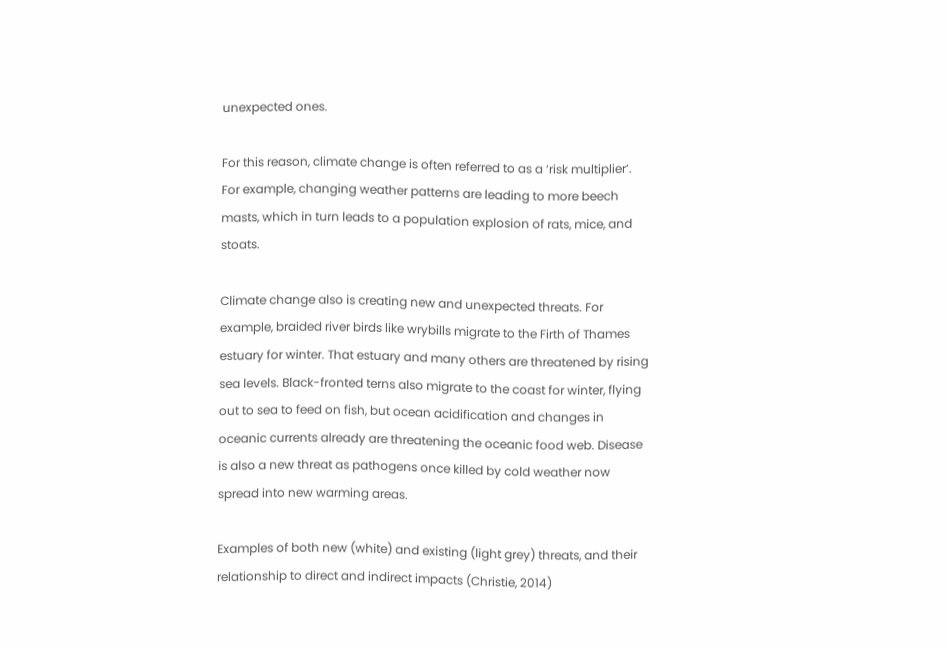unexpected ones.

For this reason, climate change is often referred to as a ‘risk multiplier’. For example, changing weather patterns are leading to more beech masts, which in turn leads to a population explosion of rats, mice, and stoats.

Climate change also is creating new and unexpected threats. For example, braided river birds like wrybills migrate to the Firth of Thames estuary for winter. That estuary and many others are threatened by rising sea levels. Black-fronted terns also migrate to the coast for winter, flying out to sea to feed on fish, but ocean acidification and changes in oceanic currents already are threatening the oceanic food web. Disease is also a new threat as pathogens once killed by cold weather now spread into new warming areas.

Examples of both new (white) and existing (light grey) threats, and their relationship to direct and indirect impacts (Christie, 2014)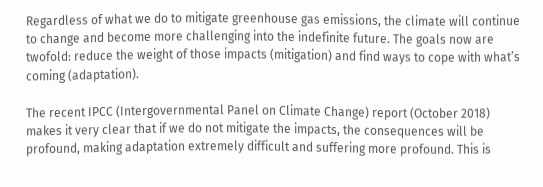Regardless of what we do to mitigate greenhouse gas emissions, the climate will continue to change and become more challenging into the indefinite future. The goals now are twofold: reduce the weight of those impacts (mitigation) and find ways to cope with what’s coming (adaptation).

The recent IPCC (Intergovernmental Panel on Climate Change) report (October 2018) makes it very clear that if we do not mitigate the impacts, the consequences will be profound, making adaptation extremely difficult and suffering more profound. This is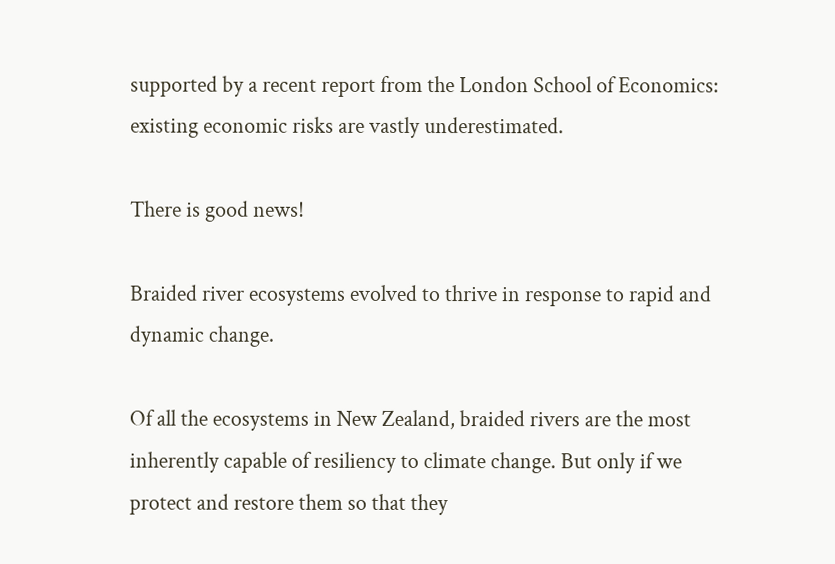supported by a recent report from the London School of Economics: existing economic risks are vastly underestimated.

There is good news!

Braided river ecosystems evolved to thrive in response to rapid and dynamic change.

Of all the ecosystems in New Zealand, braided rivers are the most inherently capable of resiliency to climate change. But only if we protect and restore them so that they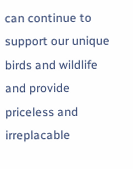can continue to support our unique birds and wildlife and provide priceless and irreplacable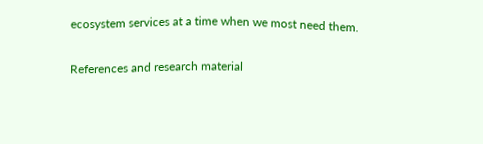ecosystem services at a time when we most need them.

References and research material